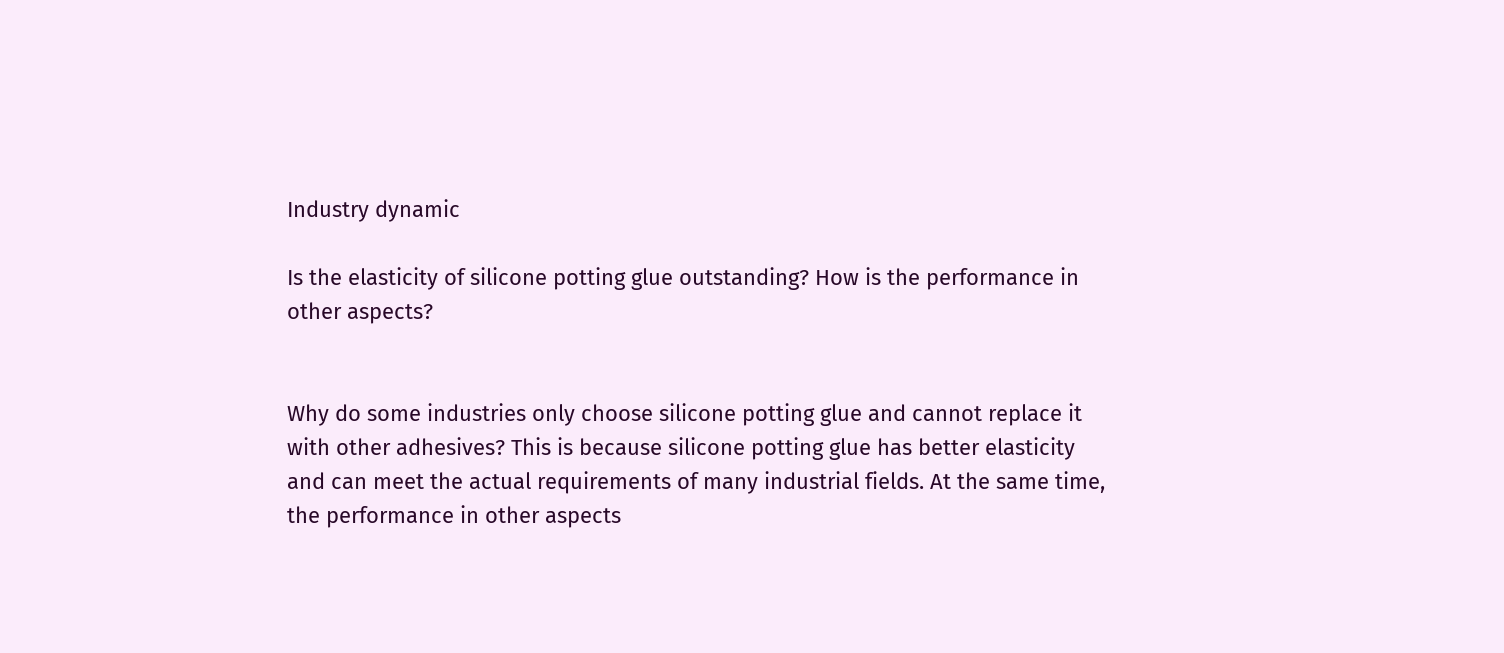Industry dynamic

Is the elasticity of silicone potting glue outstanding? How is the performance in other aspects?


Why do some industries only choose silicone potting glue and cannot replace it with other adhesives? This is because silicone potting glue has better elasticity and can meet the actual requirements of many industrial fields. At the same time, the performance in other aspects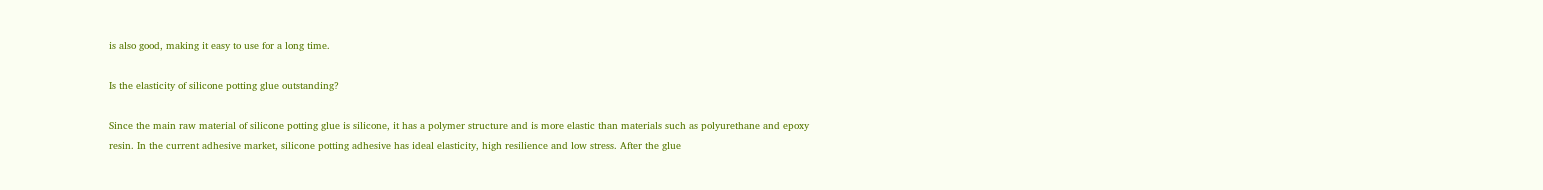is also good, making it easy to use for a long time.

Is the elasticity of silicone potting glue outstanding?

Since the main raw material of silicone potting glue is silicone, it has a polymer structure and is more elastic than materials such as polyurethane and epoxy resin. In the current adhesive market, silicone potting adhesive has ideal elasticity, high resilience and low stress. After the glue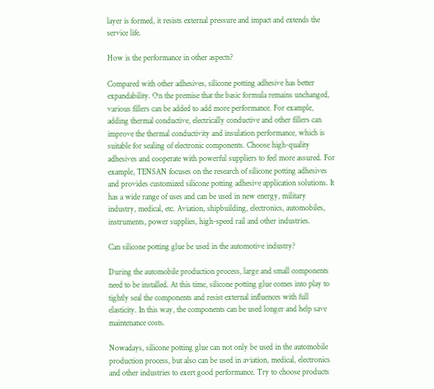layer is formed, it resists external pressure and impact and extends the service life.

How is the performance in other aspects?

Compared with other adhesives, silicone potting adhesive has better expandability. On the premise that the basic formula remains unchanged, various fillers can be added to add more performance. For example, adding thermal conductive, electrically conductive and other fillers can improve the thermal conductivity and insulation performance, which is suitable for sealing of electronic components. Choose high-quality adhesives and cooperate with powerful suppliers to feel more assured. For example, TENSAN focuses on the research of silicone potting adhesives and provides customized silicone potting adhesive application solutions. It has a wide range of uses and can be used in new energy, military industry, medical, etc. Aviation, shipbuilding, electronics, automobiles, instruments, power supplies, high-speed rail and other industries.

Can silicone potting glue be used in the automotive industry?

During the automobile production process, large and small components need to be installed. At this time, silicone potting glue comes into play to tightly seal the components and resist external influences with full elasticity. In this way, the components can be used longer and help save maintenance costs.

Nowadays, silicone potting glue can not only be used in the automobile production process, but also can be used in aviation, medical, electronics and other industries to exert good performance. Try to choose products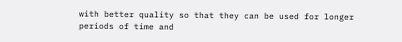with better quality so that they can be used for longer periods of time and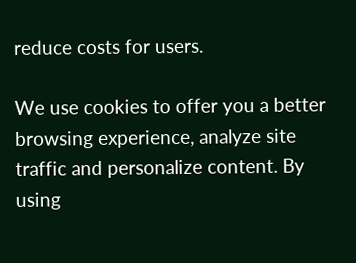reduce costs for users.

We use cookies to offer you a better browsing experience, analyze site traffic and personalize content. By using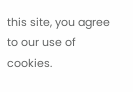this site, you agree to our use of cookies.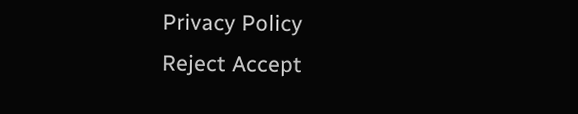Privacy Policy
Reject Accept